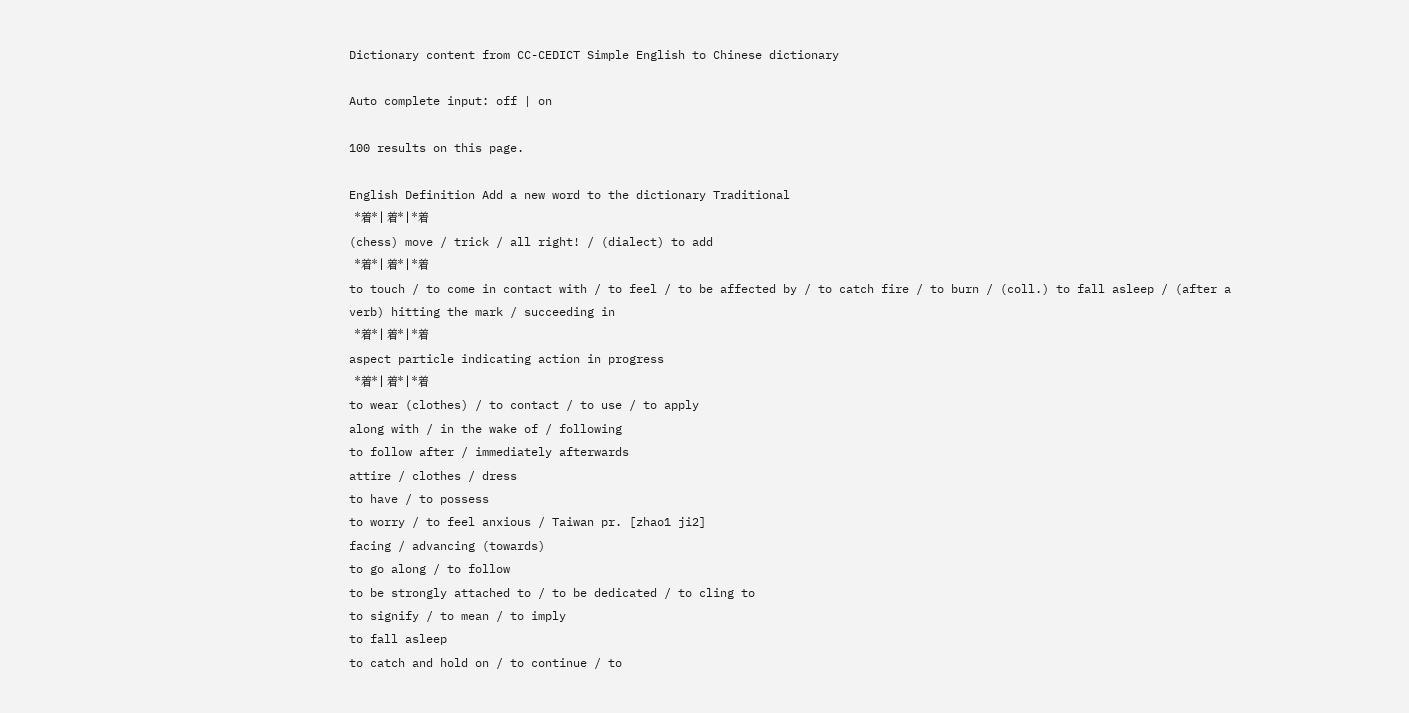Dictionary content from CC-CEDICT Simple English to Chinese dictionary

Auto complete input: off | on

100 results on this page.

English Definition Add a new word to the dictionary Traditional
  *着* | 着* | *着
(chess) move / trick / all right! / (dialect) to add
  *着* | 着* | *着
to touch / to come in contact with / to feel / to be affected by / to catch fire / to burn / (coll.) to fall asleep / (after a verb) hitting the mark / succeeding in
  *着* | 着* | *着
aspect particle indicating action in progress
  *着* | 着* | *着
to wear (clothes) / to contact / to use / to apply
along with / in the wake of / following
to follow after / immediately afterwards
attire / clothes / dress
to have / to possess
to worry / to feel anxious / Taiwan pr. [zhao1 ji2]
facing / advancing (towards)
to go along / to follow
to be strongly attached to / to be dedicated / to cling to
to signify / to mean / to imply
to fall asleep
to catch and hold on / to continue / to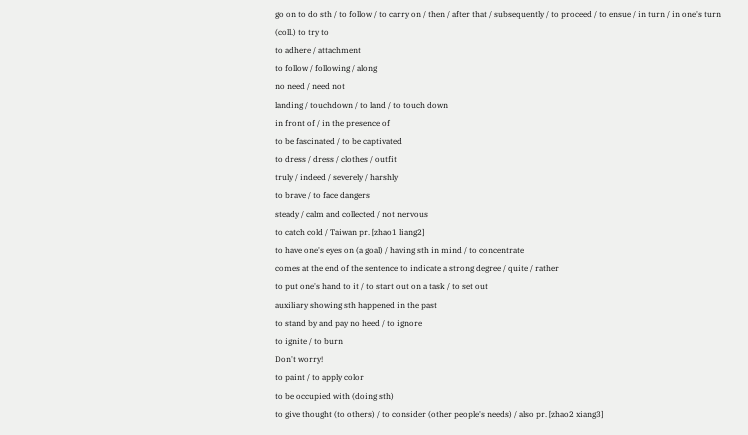go on to do sth / to follow / to carry on / then / after that / subsequently / to proceed / to ensue / in turn / in one's turn
(coll.) to try to
to adhere / attachment
to follow / following / along
no need / need not
landing / touchdown / to land / to touch down
in front of / in the presence of
to be fascinated / to be captivated
to dress / dress / clothes / outfit
truly / indeed / severely / harshly
to brave / to face dangers
steady / calm and collected / not nervous
to catch cold / Taiwan pr. [zhao1 liang2]
to have one's eyes on (a goal) / having sth in mind / to concentrate
comes at the end of the sentence to indicate a strong degree / quite / rather
to put one's hand to it / to start out on a task / to set out
auxiliary showing sth happened in the past
to stand by and pay no heed / to ignore
to ignite / to burn
Don't worry!
to paint / to apply color
to be occupied with (doing sth)
to give thought (to others) / to consider (other people's needs) / also pr. [zhao2 xiang3]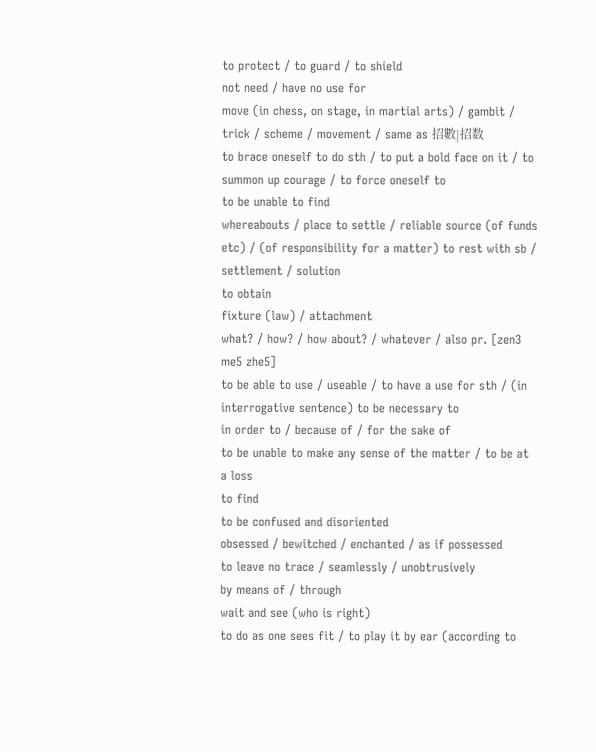to protect / to guard / to shield
not need / have no use for
move (in chess, on stage, in martial arts) / gambit / trick / scheme / movement / same as 招數|招数
to brace oneself to do sth / to put a bold face on it / to summon up courage / to force oneself to
to be unable to find
whereabouts / place to settle / reliable source (of funds etc) / (of responsibility for a matter) to rest with sb / settlement / solution
to obtain
fixture (law) / attachment
what? / how? / how about? / whatever / also pr. [zen3 me5 zhe5]
to be able to use / useable / to have a use for sth / (in interrogative sentence) to be necessary to
in order to / because of / for the sake of
to be unable to make any sense of the matter / to be at a loss
to find
to be confused and disoriented
obsessed / bewitched / enchanted / as if possessed
to leave no trace / seamlessly / unobtrusively
by means of / through
wait and see (who is right)
to do as one sees fit / to play it by ear (according to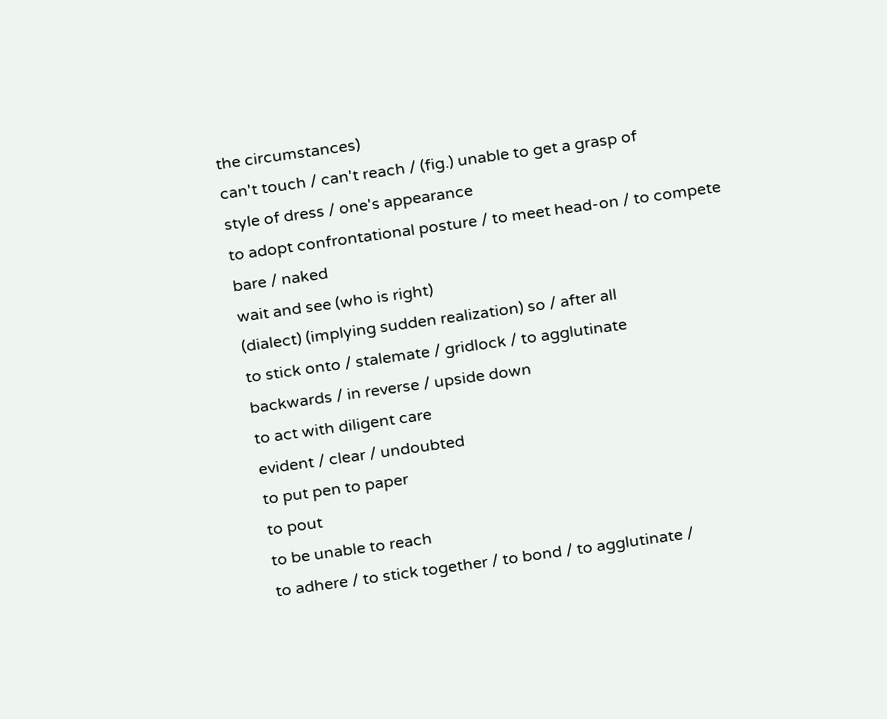the circumstances)
can't touch / can't reach / (fig.) unable to get a grasp of
style of dress / one's appearance
to adopt confrontational posture / to meet head-on / to compete
bare / naked
wait and see (who is right)
(dialect) (implying sudden realization) so / after all
to stick onto / stalemate / gridlock / to agglutinate
backwards / in reverse / upside down
to act with diligent care
evident / clear / undoubted
to put pen to paper
to pout
to be unable to reach
to adhere / to stick together / to bond / to agglutinate /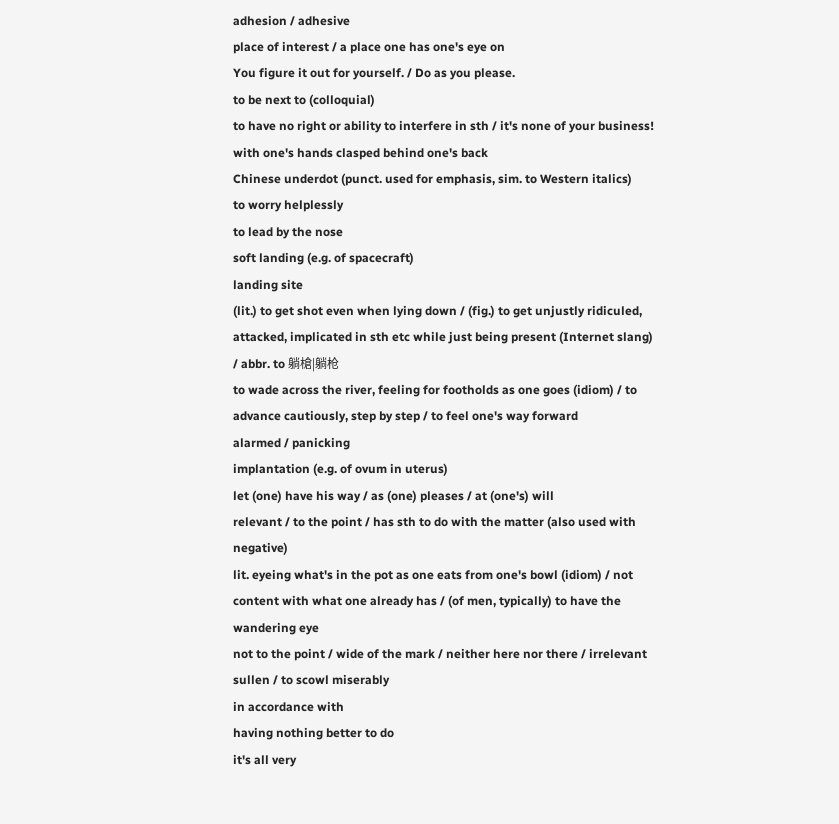adhesion / adhesive
place of interest / a place one has one's eye on
You figure it out for yourself. / Do as you please.
to be next to (colloquial)
to have no right or ability to interfere in sth / it's none of your business!
with one's hands clasped behind one's back
Chinese underdot (punct. used for emphasis, sim. to Western italics)
to worry helplessly
to lead by the nose
soft landing (e.g. of spacecraft)
landing site
(lit.) to get shot even when lying down / (fig.) to get unjustly ridiculed, attacked, implicated in sth etc while just being present (Internet slang) / abbr. to 躺槍|躺枪
to wade across the river, feeling for footholds as one goes (idiom) / to advance cautiously, step by step / to feel one's way forward
alarmed / panicking
implantation (e.g. of ovum in uterus)
let (one) have his way / as (one) pleases / at (one's) will
relevant / to the point / has sth to do with the matter (also used with negative)
lit. eyeing what's in the pot as one eats from one's bowl (idiom) / not content with what one already has / (of men, typically) to have the wandering eye
not to the point / wide of the mark / neither here nor there / irrelevant
sullen / to scowl miserably
in accordance with
having nothing better to do
it's all very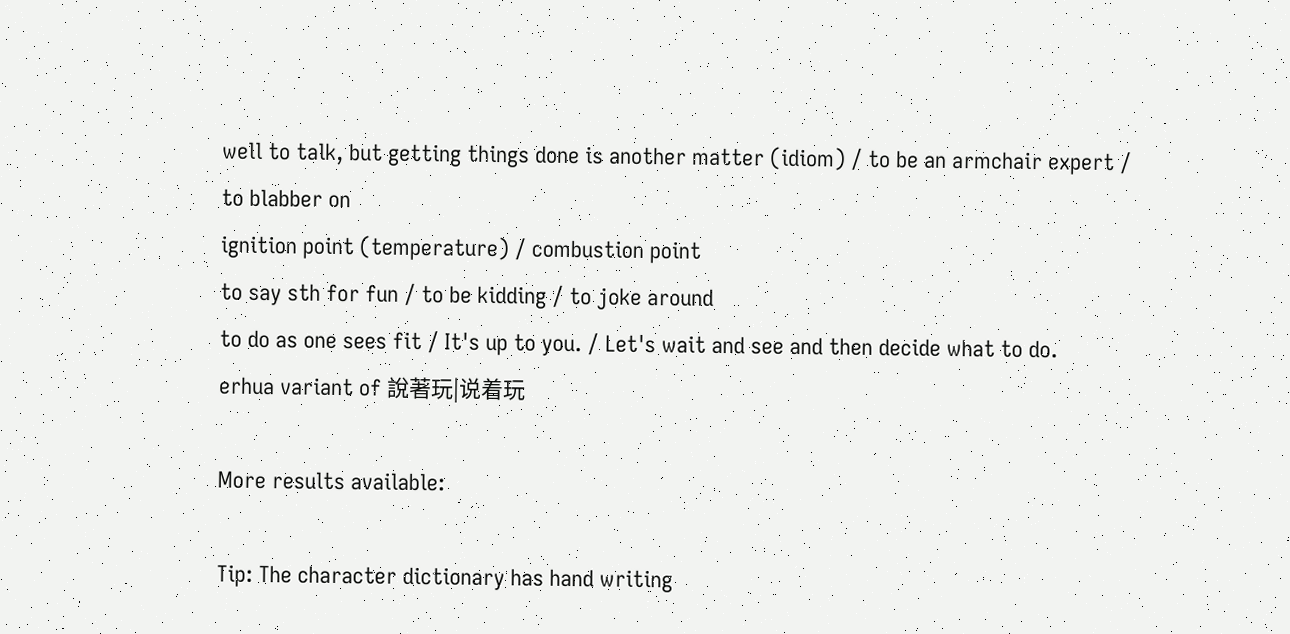well to talk, but getting things done is another matter (idiom) / to be an armchair expert / to blabber on
ignition point (temperature) / combustion point
to say sth for fun / to be kidding / to joke around
to do as one sees fit / It's up to you. / Let's wait and see and then decide what to do.
erhua variant of 說著玩|说着玩

More results available:

Tip: The character dictionary has hand writing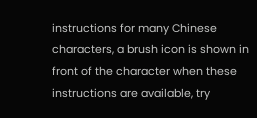instructions for many Chinese characters, a brush icon is shown in front of the character when these instructions are available, try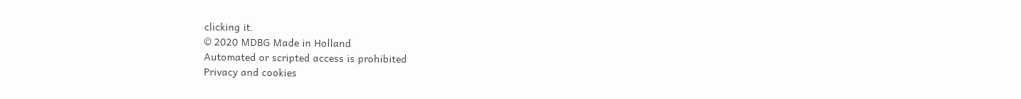clicking it.
© 2020 MDBG Made in Holland
Automated or scripted access is prohibited
Privacy and cookies